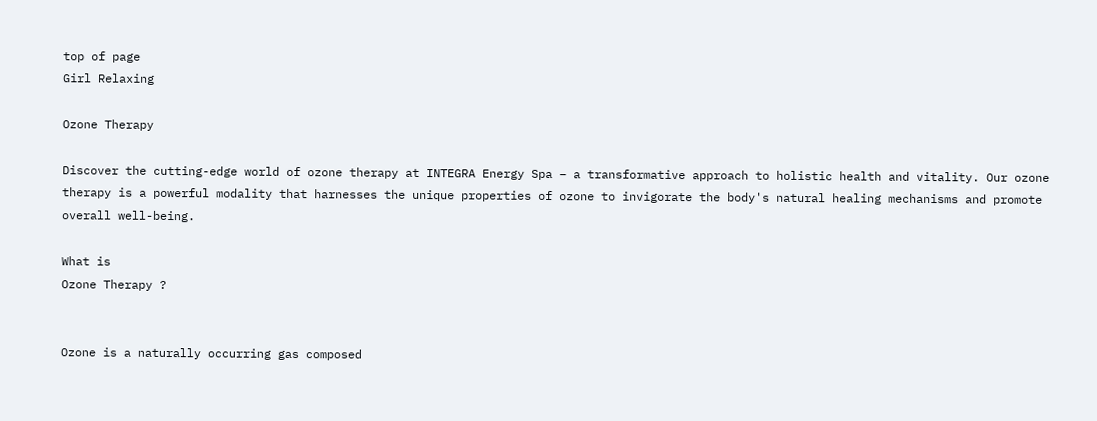top of page
Girl Relaxing

Ozone Therapy

Discover the cutting-edge world of ozone therapy at INTEGRA Energy Spa – a transformative approach to holistic health and vitality. Our ozone therapy is a powerful modality that harnesses the unique properties of ozone to invigorate the body's natural healing mechanisms and promote overall well-being.

What is
Ozone Therapy ?


Ozone is a naturally occurring gas composed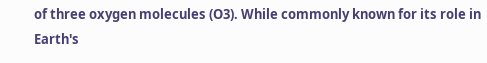of three oxygen molecules (O3). While commonly known for its role in Earth's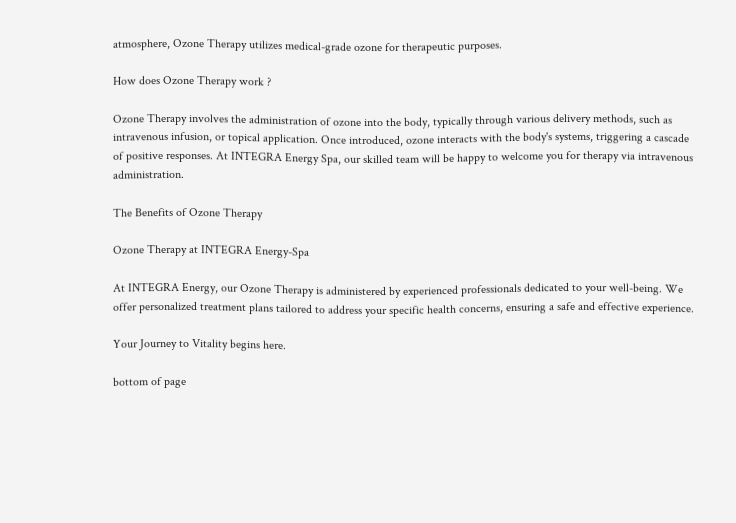atmosphere, Ozone Therapy utilizes medical-grade ozone for therapeutic purposes.

How does Ozone Therapy work ?

Ozone Therapy involves the administration of ozone into the body, typically through various delivery methods, such as intravenous infusion, or topical application. Once introduced, ozone interacts with the body's systems, triggering a cascade of positive responses. At INTEGRA Energy Spa, our skilled team will be happy to welcome you for therapy via intravenous administration.

The Benefits of Ozone Therapy

Ozone Therapy at INTEGRA Energy-Spa

At INTEGRA Energy, our Ozone Therapy is administered by experienced professionals dedicated to your well-being. We offer personalized treatment plans tailored to address your specific health concerns, ensuring a safe and effective experience.

Your Journey to Vitality begins here.

bottom of page